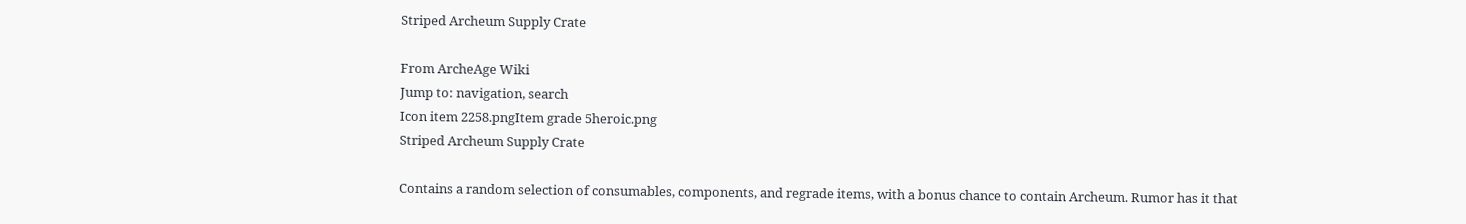Striped Archeum Supply Crate

From ArcheAge Wiki
Jump to: navigation, search
Icon item 2258.pngItem grade 5heroic.png
Striped Archeum Supply Crate

Contains a random selection of consumables, components, and regrade items, with a bonus chance to contain Archeum. Rumor has it that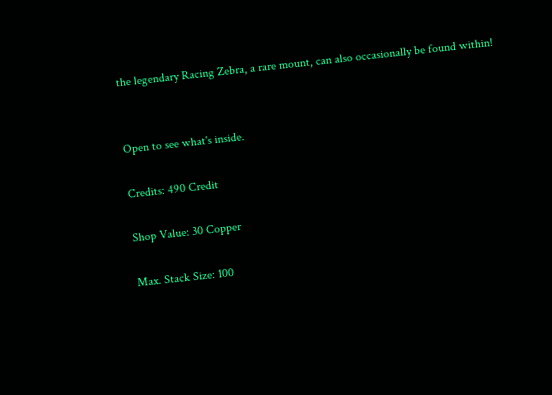the legendary Racing Zebra, a rare mount, can also occasionally be found within!


Open to see what's inside.

Credits: 490 Credit

Shop Value: 30 Copper

Max. Stack Size: 100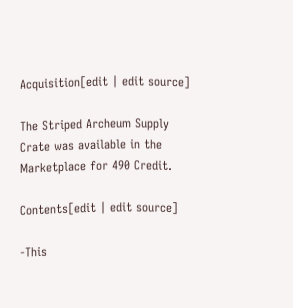Acquisition[edit | edit source]

The Striped Archeum Supply Crate was available in the Marketplace for 490 Credit.

Contents[edit | edit source]

-This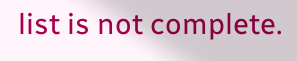list is not complete.